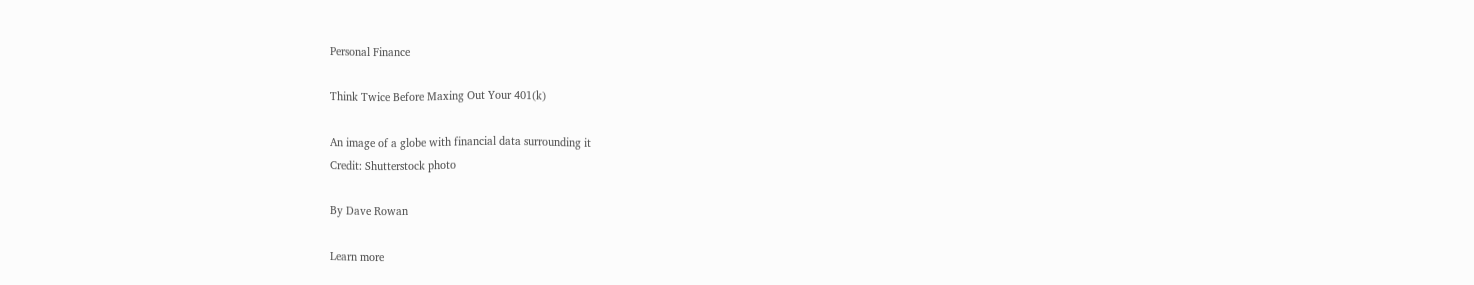Personal Finance

Think Twice Before Maxing Out Your 401(k)

An image of a globe with financial data surrounding it
Credit: Shutterstock photo

By Dave Rowan

Learn more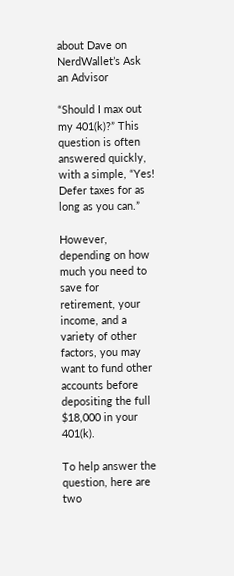about Dave on NerdWallet’s Ask an Advisor

“Should I max out my 401(k)?” This question is often answered quickly, with a simple, “Yes! Defer taxes for as long as you can.”

However, depending on how much you need to save for retirement, your income, and a variety of other factors, you may want to fund other accounts before depositing the full $18,000 in your 401(k).

To help answer the question, here are two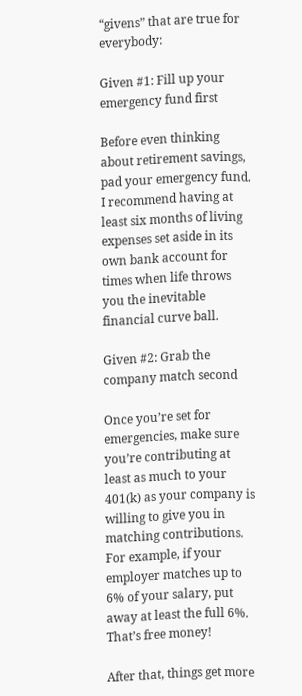“givens” that are true for everybody:

Given #1: Fill up your emergency fund first

Before even thinking about retirement savings, pad your emergency fund. I recommend having at least six months of living expenses set aside in its own bank account for times when life throws you the inevitable financial curve ball.

Given #2: Grab the company match second

Once you’re set for emergencies, make sure you’re contributing at least as much to your 401(k) as your company is willing to give you in matching contributions. For example, if your employer matches up to 6% of your salary, put away at least the full 6%. That’s free money!

After that, things get more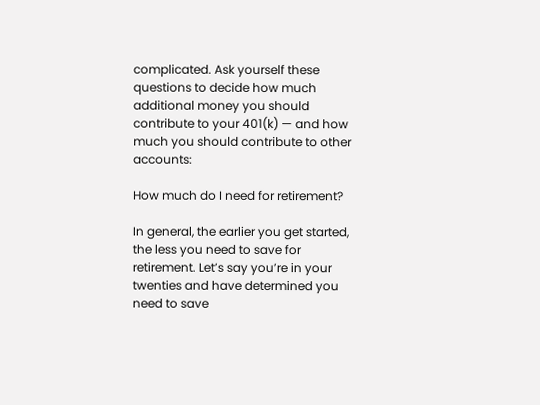complicated. Ask yourself these questions to decide how much additional money you should contribute to your 401(k) — and how much you should contribute to other accounts:

How much do I need for retirement?

In general, the earlier you get started, the less you need to save for retirement. Let’s say you’re in your twenties and have determined you need to save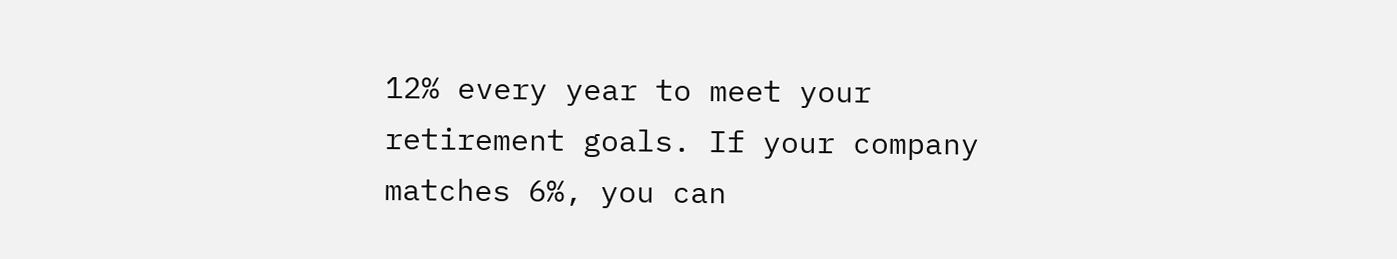12% every year to meet your retirement goals. If your company matches 6%, you can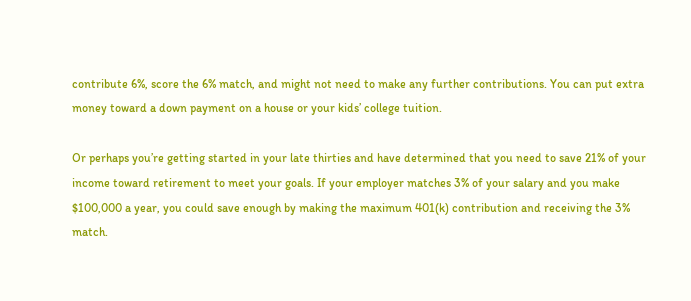contribute 6%, score the 6% match, and might not need to make any further contributions. You can put extra money toward a down payment on a house or your kids’ college tuition.

Or perhaps you’re getting started in your late thirties and have determined that you need to save 21% of your income toward retirement to meet your goals. If your employer matches 3% of your salary and you make $100,000 a year, you could save enough by making the maximum 401(k) contribution and receiving the 3% match.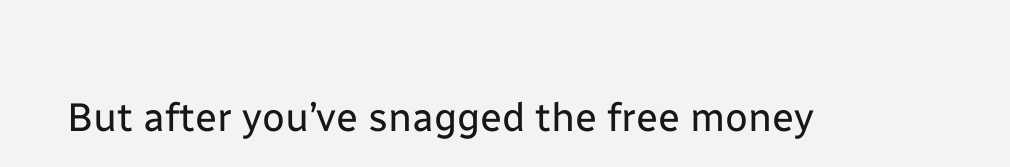But after you’ve snagged the free money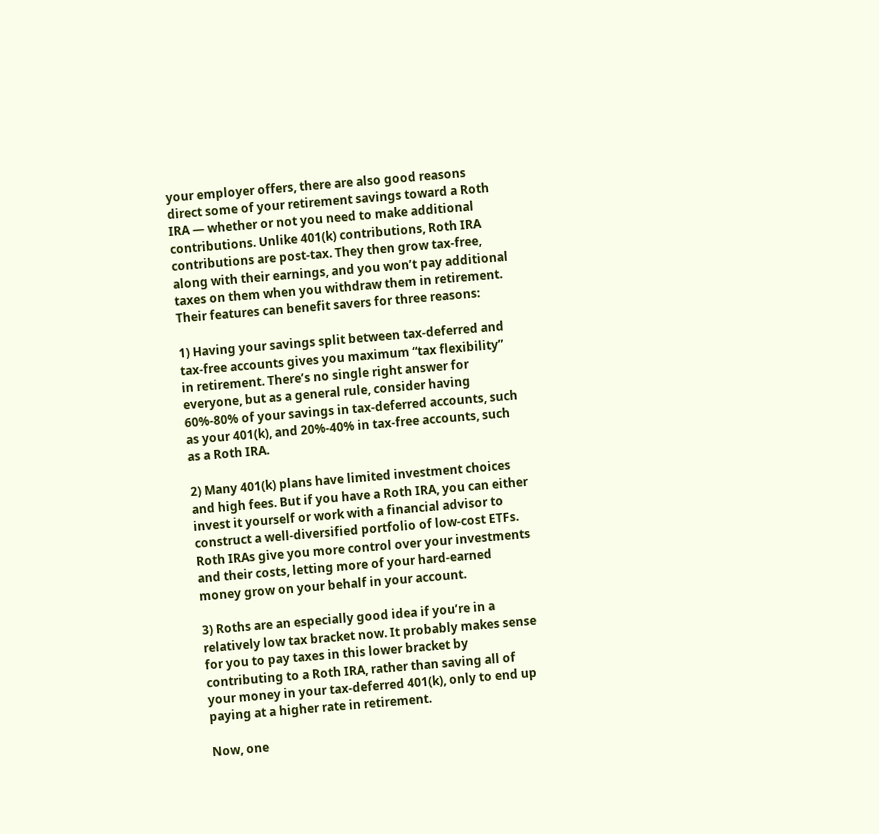your employer offers, there are also good reasons direct some of your retirement savings toward a Roth IRA — whether or not you need to make additional contributions. Unlike 401(k) contributions, Roth IRA contributions are post-tax. They then grow tax-free, along with their earnings, and you won’t pay additional taxes on them when you withdraw them in retirement. Their features can benefit savers for three reasons:

1) Having your savings split between tax-deferred and tax-free accounts gives you maximum “tax flexibility” in retirement. There’s no single right answer for everyone, but as a general rule, consider having 60%-80% of your savings in tax-deferred accounts, such as your 401(k), and 20%-40% in tax-free accounts, such as a Roth IRA.

2) Many 401(k) plans have limited investment choices and high fees. But if you have a Roth IRA, you can either invest it yourself or work with a financial advisor to construct a well-diversified portfolio of low-cost ETFs. Roth IRAs give you more control over your investments and their costs, letting more of your hard-earned money grow on your behalf in your account.

3) Roths are an especially good idea if you’re in a relatively low tax bracket now. It probably makes sense for you to pay taxes in this lower bracket by contributing to a Roth IRA, rather than saving all of your money in your tax-deferred 401(k), only to end up paying at a higher rate in retirement.

Now, one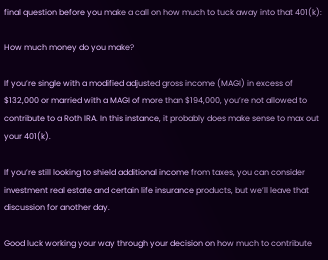final question before you make a call on how much to tuck away into that 401(k):

How much money do you make?

If you’re single with a modified adjusted gross income (MAGI) in excess of $132,000 or married with a MAGI of more than $194,000, you’re not allowed to contribute to a Roth IRA. In this instance, it probably does make sense to max out your 401(k).

If you’re still looking to shield additional income from taxes, you can consider investment real estate and certain life insurance products, but we’ll leave that discussion for another day.

Good luck working your way through your decision on how much to contribute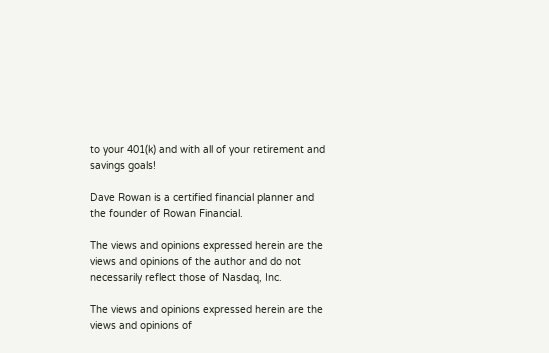to your 401(k) and with all of your retirement and savings goals!

Dave Rowan is a certified financial planner and the founder of Rowan Financial.

The views and opinions expressed herein are the views and opinions of the author and do not necessarily reflect those of Nasdaq, Inc.

The views and opinions expressed herein are the views and opinions of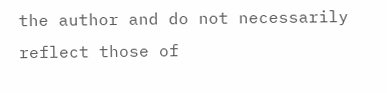the author and do not necessarily reflect those of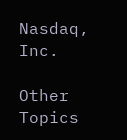Nasdaq, Inc.

Other Topics